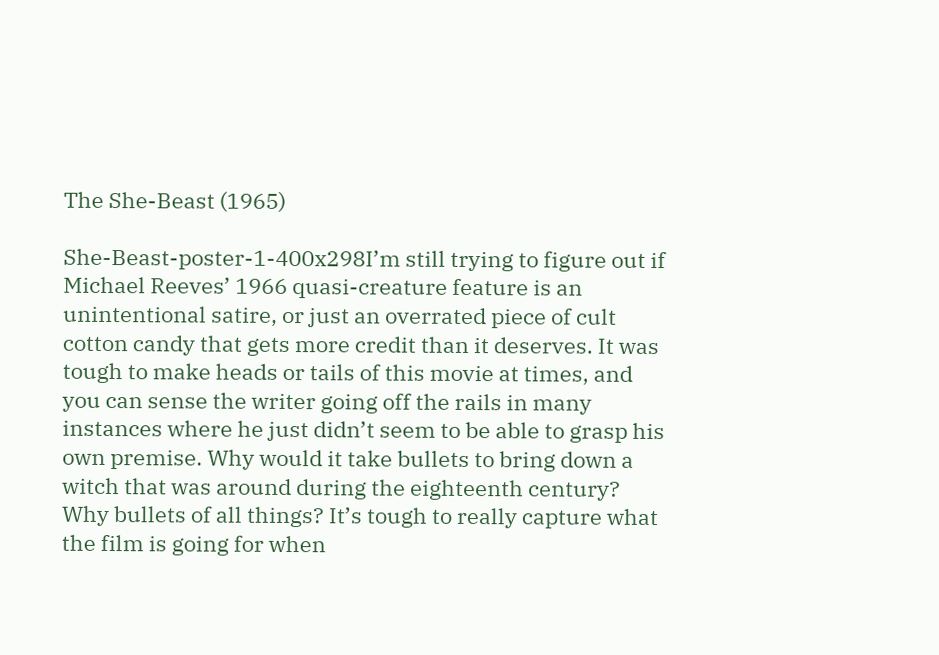The She-Beast (1965)

She-Beast-poster-1-400x298I’m still trying to figure out if Michael Reeves’ 1966 quasi-creature feature is an unintentional satire, or just an overrated piece of cult cotton candy that gets more credit than it deserves. It was tough to make heads or tails of this movie at times, and you can sense the writer going off the rails in many instances where he just didn’t seem to be able to grasp his own premise. Why would it take bullets to bring down a witch that was around during the eighteenth century? Why bullets of all things? It’s tough to really capture what the film is going for when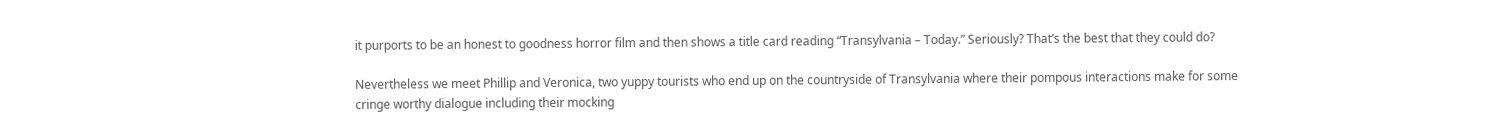it purports to be an honest to goodness horror film and then shows a title card reading “Transylvania – Today.” Seriously? That’s the best that they could do?

Nevertheless we meet Phillip and Veronica, two yuppy tourists who end up on the countryside of Transylvania where their pompous interactions make for some cringe worthy dialogue including their mocking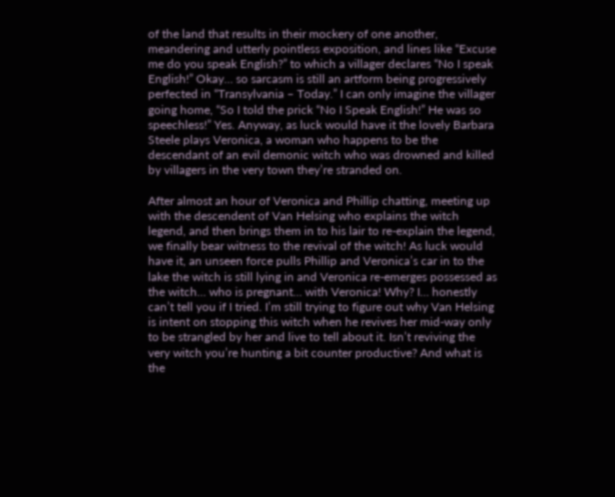of the land that results in their mockery of one another, meandering and utterly pointless exposition, and lines like “Excuse me do you speak English?” to which a villager declares “No I speak English!” Okay… so sarcasm is still an artform being progressively perfected in “Transylvania – Today.” I can only imagine the villager going home, “So I told the prick “No I Speak English!” He was so speechless!” Yes. Anyway, as luck would have it the lovely Barbara Steele plays Veronica, a woman who happens to be the descendant of an evil demonic witch who was drowned and killed by villagers in the very town they’re stranded on.

After almost an hour of Veronica and Phillip chatting, meeting up with the descendent of Van Helsing who explains the witch legend, and then brings them in to his lair to re-explain the legend, we finally bear witness to the revival of the witch! As luck would have it, an unseen force pulls Phillip and Veronica’s car in to the lake the witch is still lying in and Veronica re-emerges possessed as the witch… who is pregnant… with Veronica! Why? I… honestly can’t tell you if I tried. I’m still trying to figure out why Van Helsing is intent on stopping this witch when he revives her mid-way only to be strangled by her and live to tell about it. Isn’t reviving the very witch you’re hunting a bit counter productive? And what is the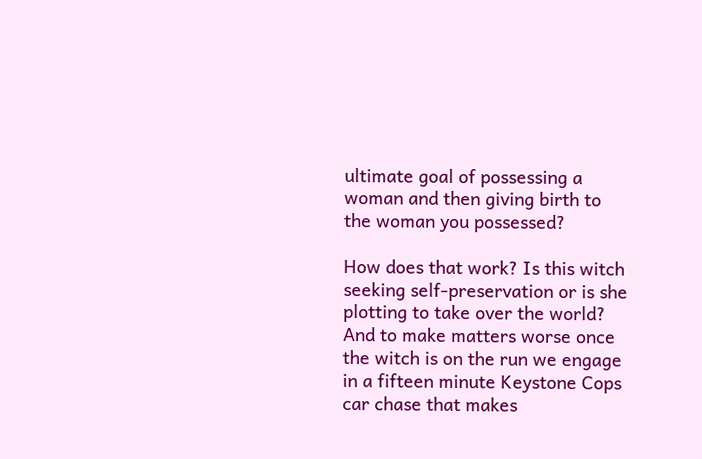ultimate goal of possessing a woman and then giving birth to the woman you possessed?

How does that work? Is this witch seeking self-preservation or is she plotting to take over the world? And to make matters worse once the witch is on the run we engage in a fifteen minute Keystone Cops car chase that makes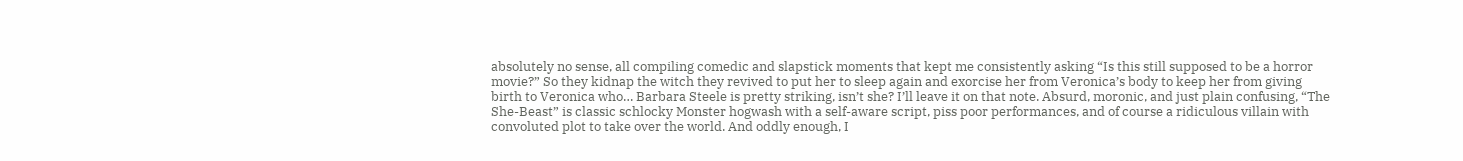absolutely no sense, all compiling comedic and slapstick moments that kept me consistently asking “Is this still supposed to be a horror movie?” So they kidnap the witch they revived to put her to sleep again and exorcise her from Veronica’s body to keep her from giving birth to Veronica who… Barbara Steele is pretty striking, isn’t she? I’ll leave it on that note. Absurd, moronic, and just plain confusing, “The She-Beast” is classic schlocky Monster hogwash with a self-aware script, piss poor performances, and of course a ridiculous villain with convoluted plot to take over the world. And oddly enough, I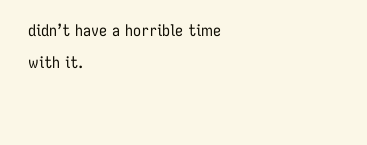didn’t have a horrible time with it.